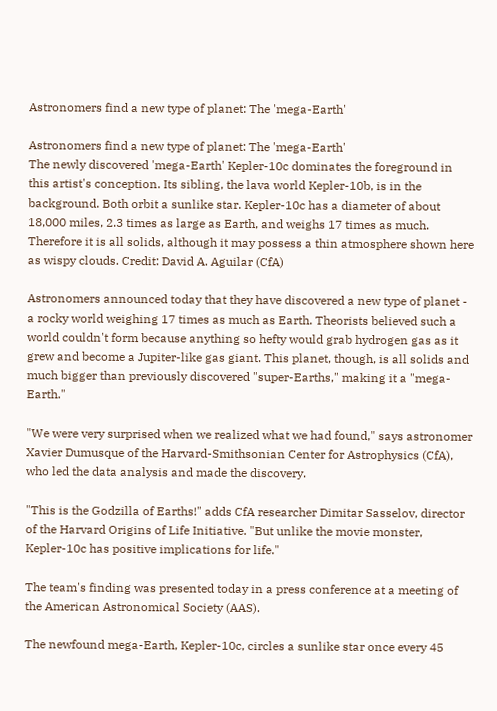Astronomers find a new type of planet: The 'mega-Earth'

Astronomers find a new type of planet: The 'mega-Earth'
The newly discovered 'mega-Earth' Kepler-10c dominates the foreground in this artist's conception. Its sibling, the lava world Kepler-10b, is in the background. Both orbit a sunlike star. Kepler-10c has a diameter of about 18,000 miles, 2.3 times as large as Earth, and weighs 17 times as much. Therefore it is all solids, although it may possess a thin atmosphere shown here as wispy clouds. Credit: David A. Aguilar (CfA)

Astronomers announced today that they have discovered a new type of planet - a rocky world weighing 17 times as much as Earth. Theorists believed such a world couldn't form because anything so hefty would grab hydrogen gas as it grew and become a Jupiter-like gas giant. This planet, though, is all solids and much bigger than previously discovered "super-Earths," making it a "mega-Earth."

"We were very surprised when we realized what we had found," says astronomer Xavier Dumusque of the Harvard-Smithsonian Center for Astrophysics (CfA), who led the data analysis and made the discovery.

"This is the Godzilla of Earths!" adds CfA researcher Dimitar Sasselov, director of the Harvard Origins of Life Initiative. "But unlike the movie monster, Kepler-10c has positive implications for life."

The team's finding was presented today in a press conference at a meeting of the American Astronomical Society (AAS).

The newfound mega-Earth, Kepler-10c, circles a sunlike star once every 45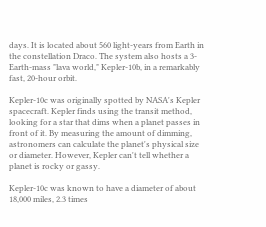days. It is located about 560 light-years from Earth in the constellation Draco. The system also hosts a 3-Earth-mass "lava world," Kepler-10b, in a remarkably fast, 20-hour orbit.

Kepler-10c was originally spotted by NASA's Kepler spacecraft. Kepler finds using the transit method, looking for a star that dims when a planet passes in front of it. By measuring the amount of dimming, astronomers can calculate the planet's physical size or diameter. However, Kepler can't tell whether a planet is rocky or gassy.

Kepler-10c was known to have a diameter of about 18,000 miles, 2.3 times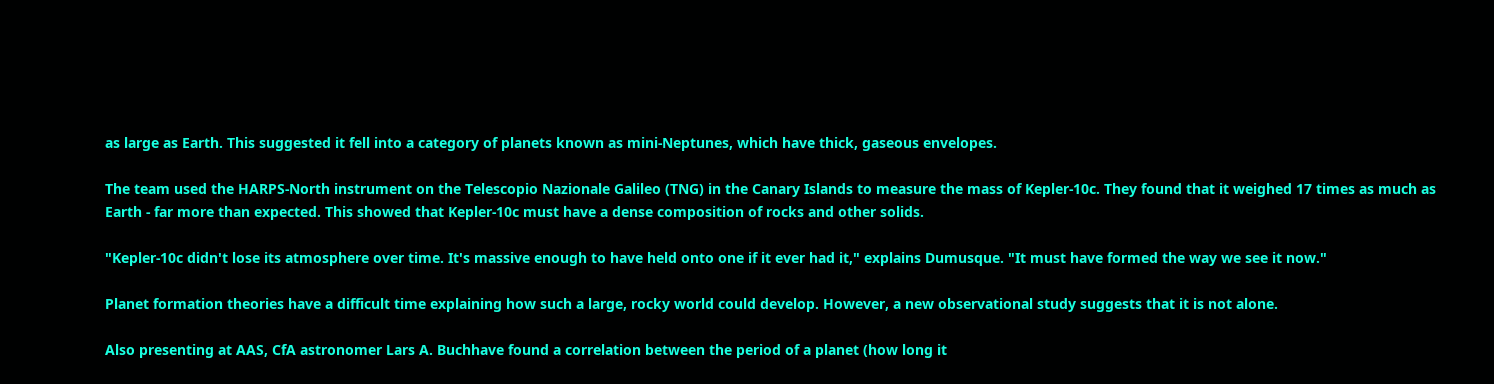as large as Earth. This suggested it fell into a category of planets known as mini-Neptunes, which have thick, gaseous envelopes.

The team used the HARPS-North instrument on the Telescopio Nazionale Galileo (TNG) in the Canary Islands to measure the mass of Kepler-10c. They found that it weighed 17 times as much as Earth - far more than expected. This showed that Kepler-10c must have a dense composition of rocks and other solids.

"Kepler-10c didn't lose its atmosphere over time. It's massive enough to have held onto one if it ever had it," explains Dumusque. "It must have formed the way we see it now."

Planet formation theories have a difficult time explaining how such a large, rocky world could develop. However, a new observational study suggests that it is not alone.

Also presenting at AAS, CfA astronomer Lars A. Buchhave found a correlation between the period of a planet (how long it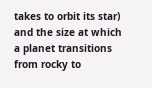takes to orbit its star) and the size at which a planet transitions from rocky to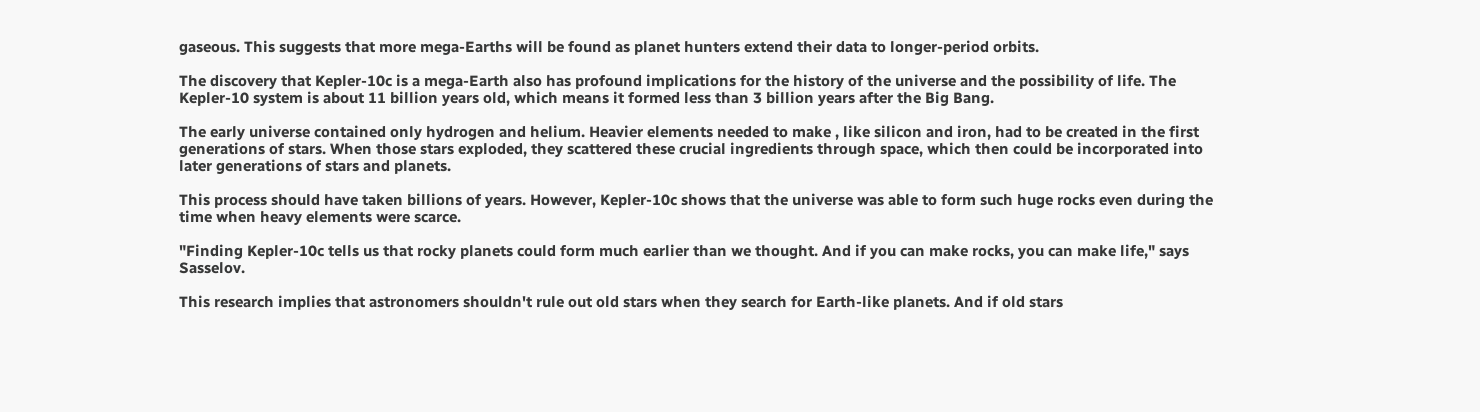gaseous. This suggests that more mega-Earths will be found as planet hunters extend their data to longer-period orbits.

The discovery that Kepler-10c is a mega-Earth also has profound implications for the history of the universe and the possibility of life. The Kepler-10 system is about 11 billion years old, which means it formed less than 3 billion years after the Big Bang.

The early universe contained only hydrogen and helium. Heavier elements needed to make , like silicon and iron, had to be created in the first generations of stars. When those stars exploded, they scattered these crucial ingredients through space, which then could be incorporated into later generations of stars and planets.

This process should have taken billions of years. However, Kepler-10c shows that the universe was able to form such huge rocks even during the time when heavy elements were scarce.

"Finding Kepler-10c tells us that rocky planets could form much earlier than we thought. And if you can make rocks, you can make life," says Sasselov.

This research implies that astronomers shouldn't rule out old stars when they search for Earth-like planets. And if old stars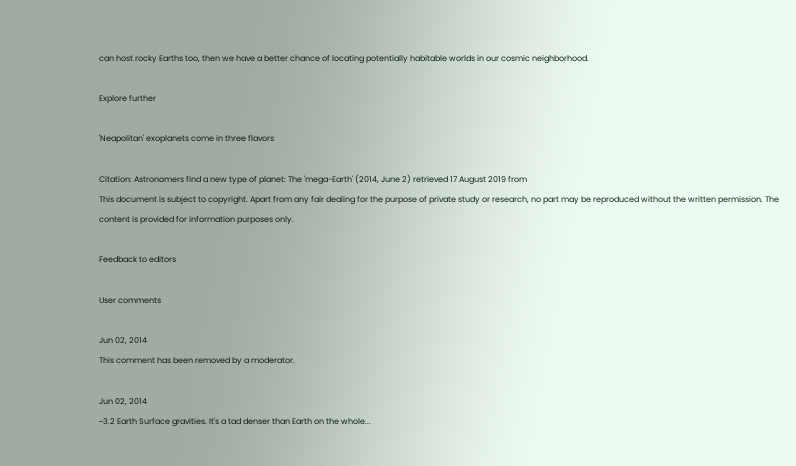can host rocky Earths too, then we have a better chance of locating potentially habitable worlds in our cosmic neighborhood.

Explore further

'Neapolitan' exoplanets come in three flavors

Citation: Astronomers find a new type of planet: The 'mega-Earth' (2014, June 2) retrieved 17 August 2019 from
This document is subject to copyright. Apart from any fair dealing for the purpose of private study or research, no part may be reproduced without the written permission. The content is provided for information purposes only.

Feedback to editors

User comments

Jun 02, 2014
This comment has been removed by a moderator.

Jun 02, 2014
~3.2 Earth Surface gravities. It's a tad denser than Earth on the whole...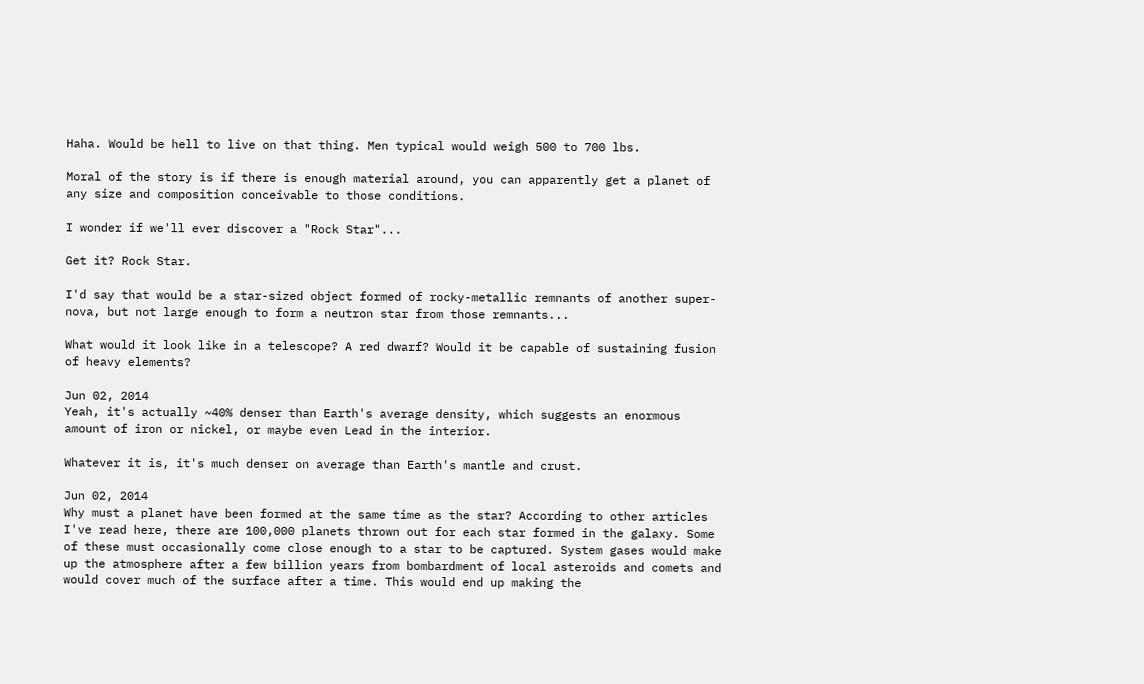Haha. Would be hell to live on that thing. Men typical would weigh 500 to 700 lbs.

Moral of the story is if there is enough material around, you can apparently get a planet of any size and composition conceivable to those conditions.

I wonder if we'll ever discover a "Rock Star"...

Get it? Rock Star.

I'd say that would be a star-sized object formed of rocky-metallic remnants of another super-nova, but not large enough to form a neutron star from those remnants...

What would it look like in a telescope? A red dwarf? Would it be capable of sustaining fusion of heavy elements?

Jun 02, 2014
Yeah, it's actually ~40% denser than Earth's average density, which suggests an enormous amount of iron or nickel, or maybe even Lead in the interior.

Whatever it is, it's much denser on average than Earth's mantle and crust.

Jun 02, 2014
Why must a planet have been formed at the same time as the star? According to other articles I've read here, there are 100,000 planets thrown out for each star formed in the galaxy. Some of these must occasionally come close enough to a star to be captured. System gases would make up the atmosphere after a few billion years from bombardment of local asteroids and comets and would cover much of the surface after a time. This would end up making the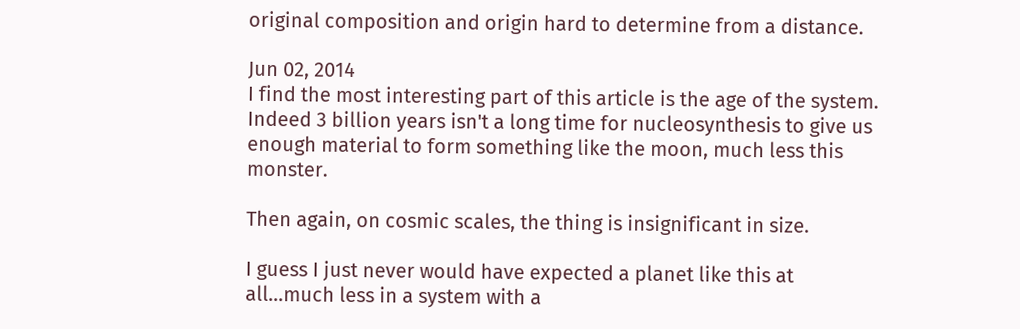original composition and origin hard to determine from a distance.

Jun 02, 2014
I find the most interesting part of this article is the age of the system. Indeed 3 billion years isn't a long time for nucleosynthesis to give us enough material to form something like the moon, much less this monster.

Then again, on cosmic scales, the thing is insignificant in size.

I guess I just never would have expected a planet like this at all...much less in a system with a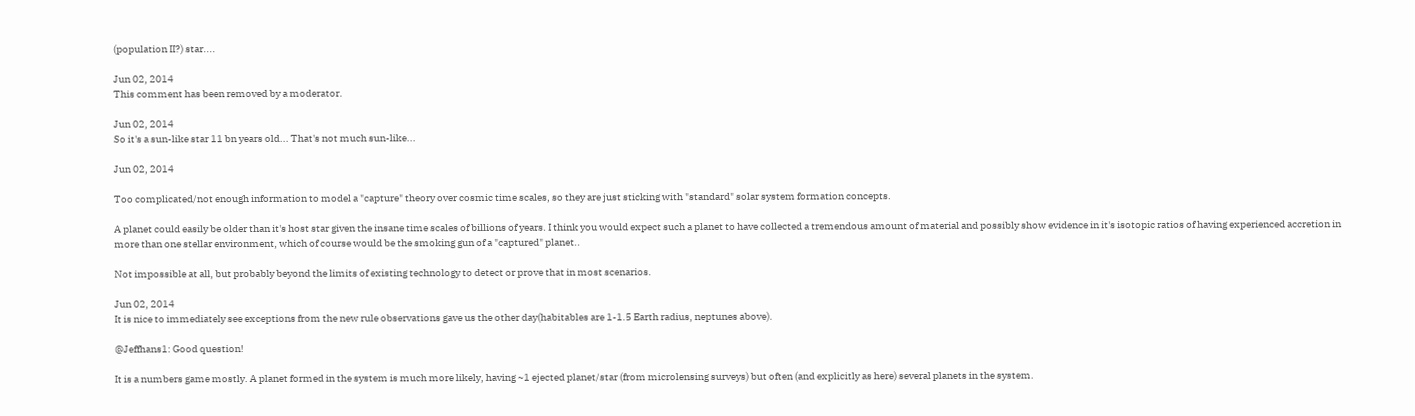(population II?) star....

Jun 02, 2014
This comment has been removed by a moderator.

Jun 02, 2014
So it's a sun-like star 11 bn years old... That's not much sun-like...

Jun 02, 2014

Too complicated/not enough information to model a "capture" theory over cosmic time scales, so they are just sticking with "standard" solar system formation concepts.

A planet could easily be older than it's host star given the insane time scales of billions of years. I think you would expect such a planet to have collected a tremendous amount of material and possibly show evidence in it's isotopic ratios of having experienced accretion in more than one stellar environment, which of course would be the smoking gun of a "captured" planet..

Not impossible at all, but probably beyond the limits of existing technology to detect or prove that in most scenarios.

Jun 02, 2014
It is nice to immediately see exceptions from the new rule observations gave us the other day(habitables are 1-1.5 Earth radius, neptunes above).

@Jeffhans1: Good question!

It is a numbers game mostly. A planet formed in the system is much more likely, having ~1 ejected planet/star (from microlensing surveys) but often (and explicitly as here) several planets in the system.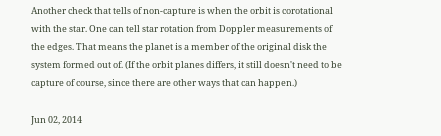Another check that tells of non-capture is when the orbit is corotational with the star. One can tell star rotation from Doppler measurements of the edges. That means the planet is a member of the original disk the system formed out of. (If the orbit planes differs, it still doesn't need to be capture of course, since there are other ways that can happen.)

Jun 02, 2014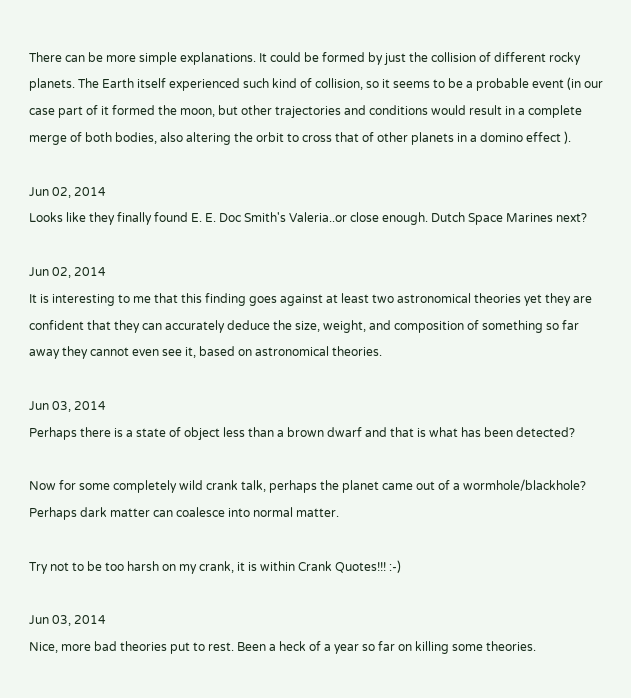There can be more simple explanations. It could be formed by just the collision of different rocky planets. The Earth itself experienced such kind of collision, so it seems to be a probable event (in our case part of it formed the moon, but other trajectories and conditions would result in a complete merge of both bodies, also altering the orbit to cross that of other planets in a domino effect ).

Jun 02, 2014
Looks like they finally found E. E. Doc Smith's Valeria..or close enough. Dutch Space Marines next?

Jun 02, 2014
It is interesting to me that this finding goes against at least two astronomical theories yet they are confident that they can accurately deduce the size, weight, and composition of something so far away they cannot even see it, based on astronomical theories.

Jun 03, 2014
Perhaps there is a state of object less than a brown dwarf and that is what has been detected?

Now for some completely wild crank talk, perhaps the planet came out of a wormhole/blackhole?
Perhaps dark matter can coalesce into normal matter.

Try not to be too harsh on my crank, it is within Crank Quotes!!! :-)

Jun 03, 2014
Nice, more bad theories put to rest. Been a heck of a year so far on killing some theories.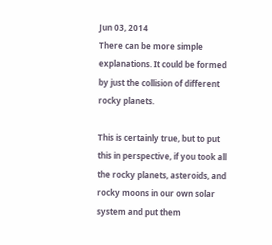Jun 03, 2014
There can be more simple explanations. It could be formed by just the collision of different rocky planets.

This is certainly true, but to put this in perspective, if you took all the rocky planets, asteroids, and rocky moons in our own solar system and put them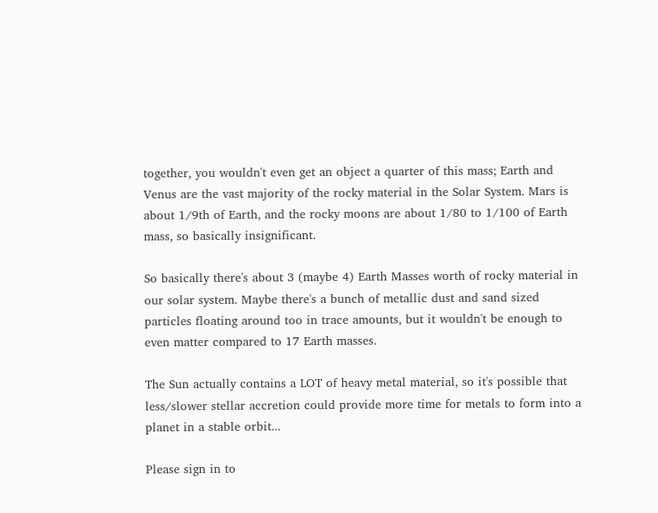together, you wouldn't even get an object a quarter of this mass; Earth and Venus are the vast majority of the rocky material in the Solar System. Mars is about 1/9th of Earth, and the rocky moons are about 1/80 to 1/100 of Earth mass, so basically insignificant.

So basically there's about 3 (maybe 4) Earth Masses worth of rocky material in our solar system. Maybe there's a bunch of metallic dust and sand sized particles floating around too in trace amounts, but it wouldn't be enough to even matter compared to 17 Earth masses.

The Sun actually contains a LOT of heavy metal material, so it's possible that less/slower stellar accretion could provide more time for metals to form into a planet in a stable orbit...

Please sign in to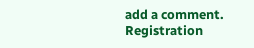add a comment. Registration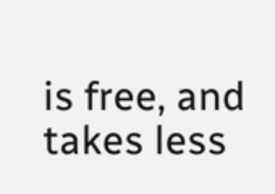is free, and takes less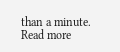than a minute. Read more